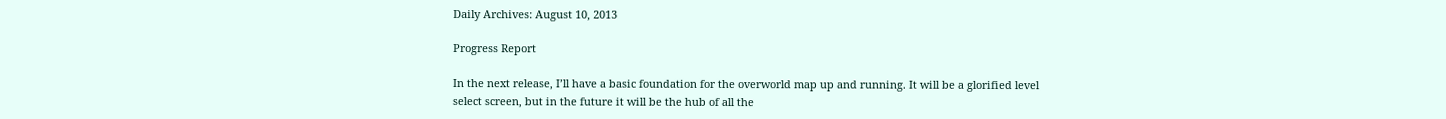Daily Archives: August 10, 2013

Progress Report

In the next release, I’ll have a basic foundation for the overworld map up and running. It will be a glorified level select screen, but in the future it will be the hub of all the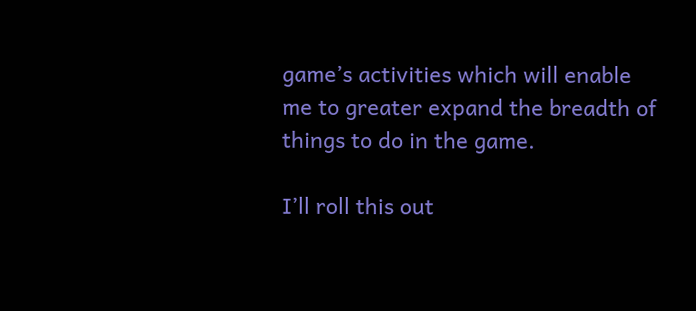game’s activities which will enable me to greater expand the breadth of things to do in the game.

I’ll roll this out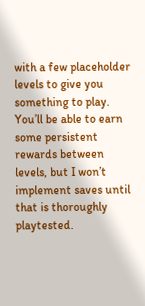with a few placeholder levels to give you something to play. You’ll be able to earn some persistent rewards between levels, but I won’t implement saves until that is thoroughly playtested.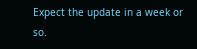Expect the update in a week or so.